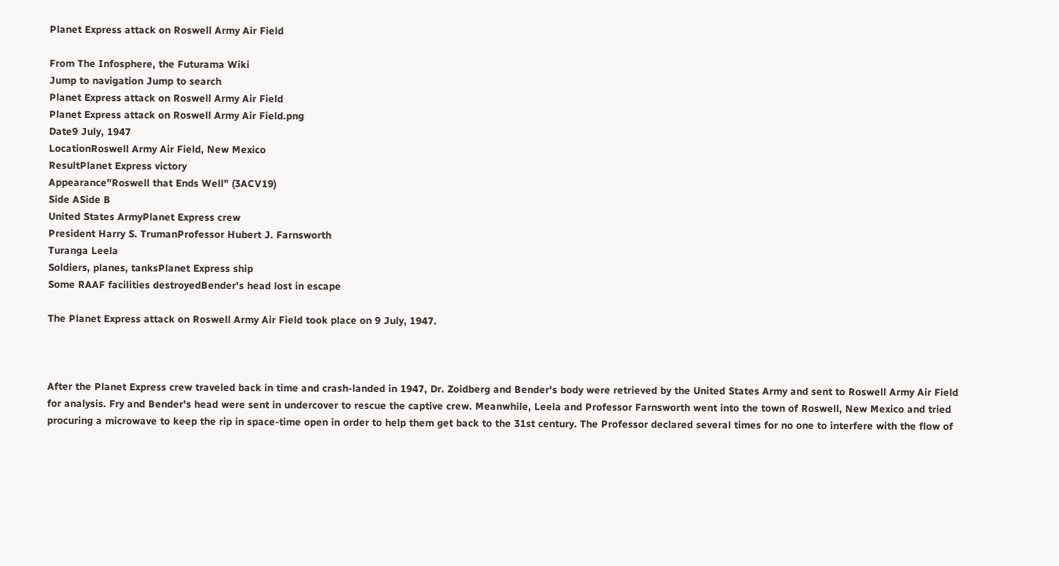Planet Express attack on Roswell Army Air Field

From The Infosphere, the Futurama Wiki
Jump to navigation Jump to search
Planet Express attack on Roswell Army Air Field
Planet Express attack on Roswell Army Air Field.png
Date9 July, 1947
LocationRoswell Army Air Field, New Mexico
ResultPlanet Express victory
Appearance"Roswell that Ends Well" (3ACV19)
Side ASide B
United States ArmyPlanet Express crew
President Harry S. TrumanProfessor Hubert J. Farnsworth
Turanga Leela
Soldiers, planes, tanksPlanet Express ship
Some RAAF facilities destroyedBender's head lost in escape

The Planet Express attack on Roswell Army Air Field took place on 9 July, 1947.



After the Planet Express crew traveled back in time and crash-landed in 1947, Dr. Zoidberg and Bender's body were retrieved by the United States Army and sent to Roswell Army Air Field for analysis. Fry and Bender's head were sent in undercover to rescue the captive crew. Meanwhile, Leela and Professor Farnsworth went into the town of Roswell, New Mexico and tried procuring a microwave to keep the rip in space-time open in order to help them get back to the 31st century. The Professor declared several times for no one to interfere with the flow of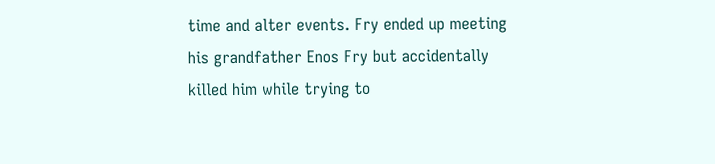time and alter events. Fry ended up meeting his grandfather Enos Fry but accidentally killed him while trying to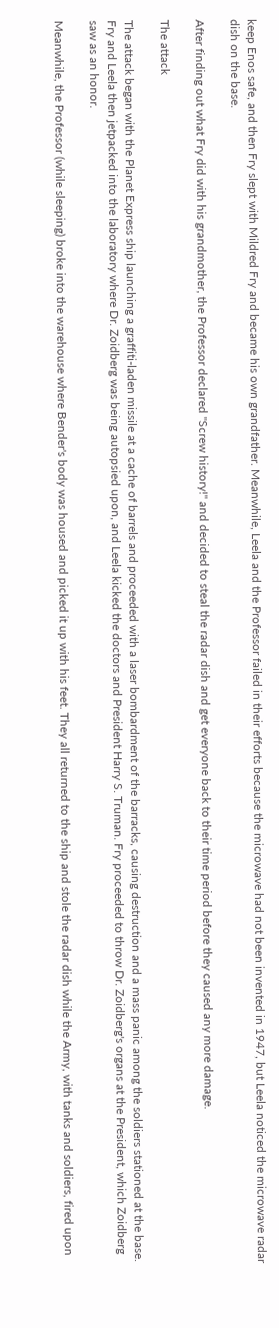keep Enos safe, and then Fry slept with Mildred Fry and became his own grandfather. Meanwhile, Leela and the Professor failed in their efforts because the microwave had not been invented in 1947, but Leela noticed the microwave radar dish on the base.

After finding out what Fry did with his grandmother, the Professor declared "Screw history!" and decided to steal the radar dish and get everyone back to their time period before they caused any more damage.

The attack

The attack began with the Planet Express ship launching a graffiti-laden missile at a cache of barrels and proceeded with a laser bombardment of the barracks, causing destruction and a mass panic among the soldiers stationed at the base. Fry and Leela then jetpacked into the laboratory where Dr. Zoidberg was being autopsied upon, and Leela kicked the doctors and President Harry S. Truman. Fry proceeded to throw Dr. Zoidberg's organs at the President, which Zoidberg saw as an honor.

Meanwhile, the Professor (while sleeping) broke into the warehouse where Bender's body was housed and picked it up with his feet. They all returned to the ship and stole the radar dish while the Army, with tanks and soldiers, fired upon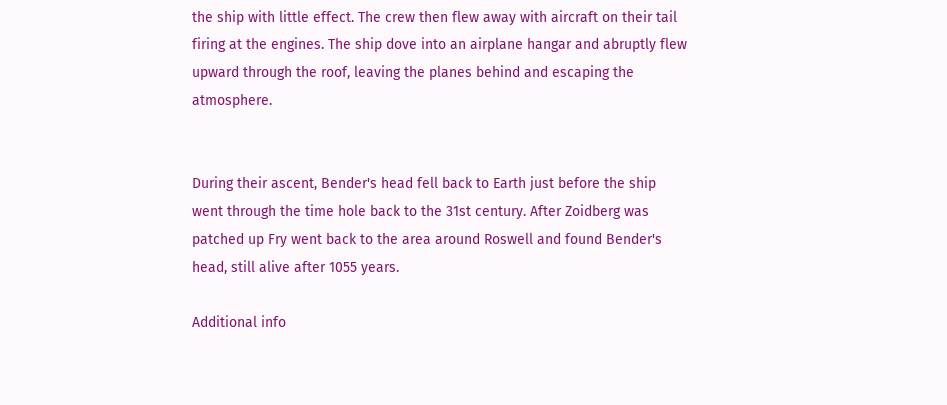the ship with little effect. The crew then flew away with aircraft on their tail firing at the engines. The ship dove into an airplane hangar and abruptly flew upward through the roof, leaving the planes behind and escaping the atmosphere.


During their ascent, Bender's head fell back to Earth just before the ship went through the time hole back to the 31st century. After Zoidberg was patched up Fry went back to the area around Roswell and found Bender's head, still alive after 1055 years.

Additional info